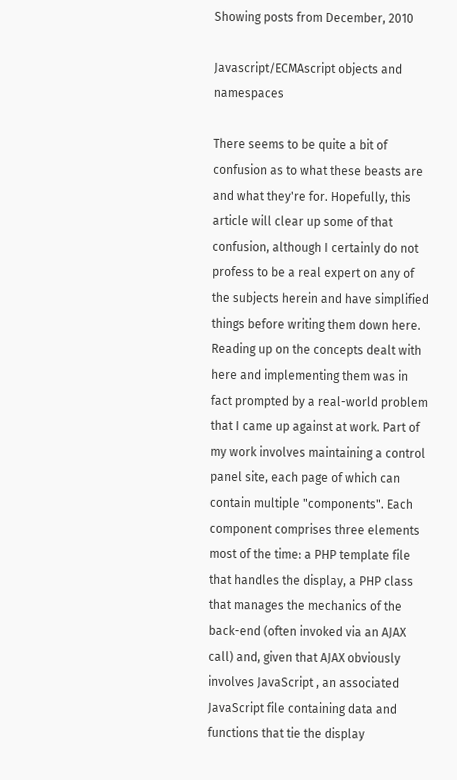Showing posts from December, 2010

Javascript/ECMAscript objects and namespaces

There seems to be quite a bit of confusion as to what these beasts are and what they're for. Hopefully, this article will clear up some of that confusion, although I certainly do not profess to be a real expert on any of the subjects herein and have simplified things before writing them down here. Reading up on the concepts dealt with here and implementing them was in fact prompted by a real-world problem that I came up against at work. Part of my work involves maintaining a control panel site, each page of which can contain multiple "components". Each component comprises three elements most of the time: a PHP template file that handles the display, a PHP class that manages the mechanics of the back-end (often invoked via an AJAX call) and, given that AJAX obviously involves JavaScript , an associated JavaScript file containing data and functions that tie the display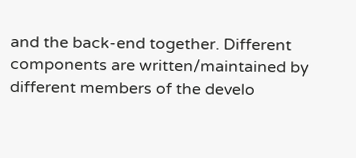and the back-end together. Different components are written/maintained by different members of the develo